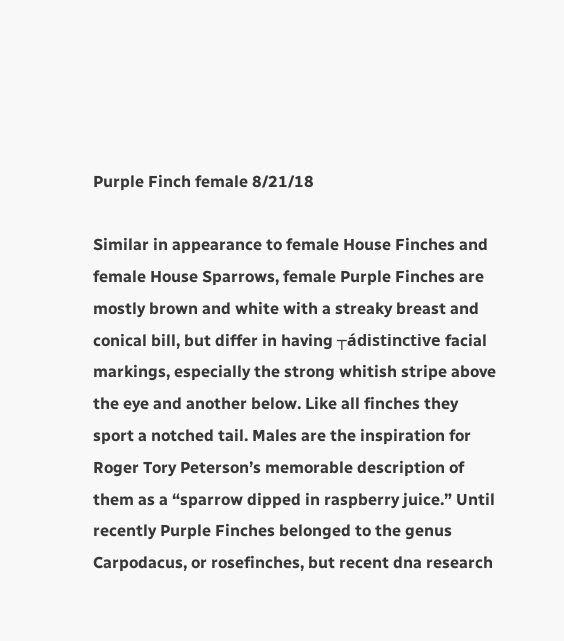Purple Finch female 8/21/18

Similar in appearance to female House Finches and female House Sparrows, female Purple Finches are mostly brown and white with a streaky breast and conical bill, but differ in having ┬ádistinctive facial markings, especially the strong whitish stripe above the eye and another below. Like all finches they sport a notched tail. Males are the inspiration for Roger Tory Peterson’s memorable description of them as a “sparrow dipped in raspberry juice.” Until recently Purple Finches belonged to the genus Carpodacus, or rosefinches, but recent dna research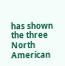has shown the three North American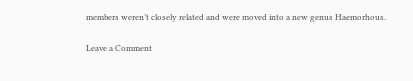members weren’t closely related and were moved into a new genus Haemorhous.

Leave a Comment